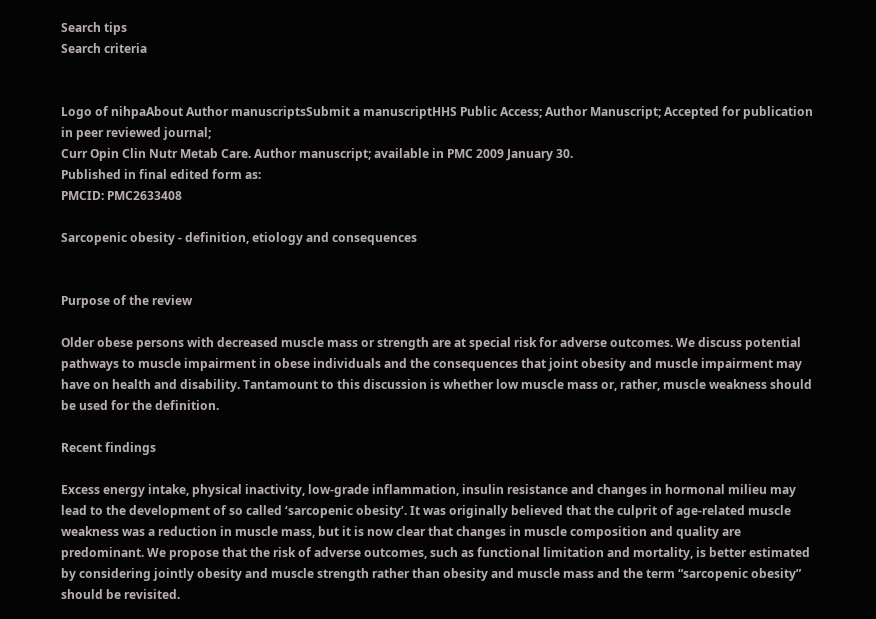Search tips
Search criteria


Logo of nihpaAbout Author manuscriptsSubmit a manuscriptHHS Public Access; Author Manuscript; Accepted for publication in peer reviewed journal;
Curr Opin Clin Nutr Metab Care. Author manuscript; available in PMC 2009 January 30.
Published in final edited form as:
PMCID: PMC2633408

Sarcopenic obesity - definition, etiology and consequences


Purpose of the review

Older obese persons with decreased muscle mass or strength are at special risk for adverse outcomes. We discuss potential pathways to muscle impairment in obese individuals and the consequences that joint obesity and muscle impairment may have on health and disability. Tantamount to this discussion is whether low muscle mass or, rather, muscle weakness should be used for the definition.

Recent findings

Excess energy intake, physical inactivity, low-grade inflammation, insulin resistance and changes in hormonal milieu may lead to the development of so called ‘sarcopenic obesity’. It was originally believed that the culprit of age-related muscle weakness was a reduction in muscle mass, but it is now clear that changes in muscle composition and quality are predominant. We propose that the risk of adverse outcomes, such as functional limitation and mortality, is better estimated by considering jointly obesity and muscle strength rather than obesity and muscle mass and the term “sarcopenic obesity” should be revisited.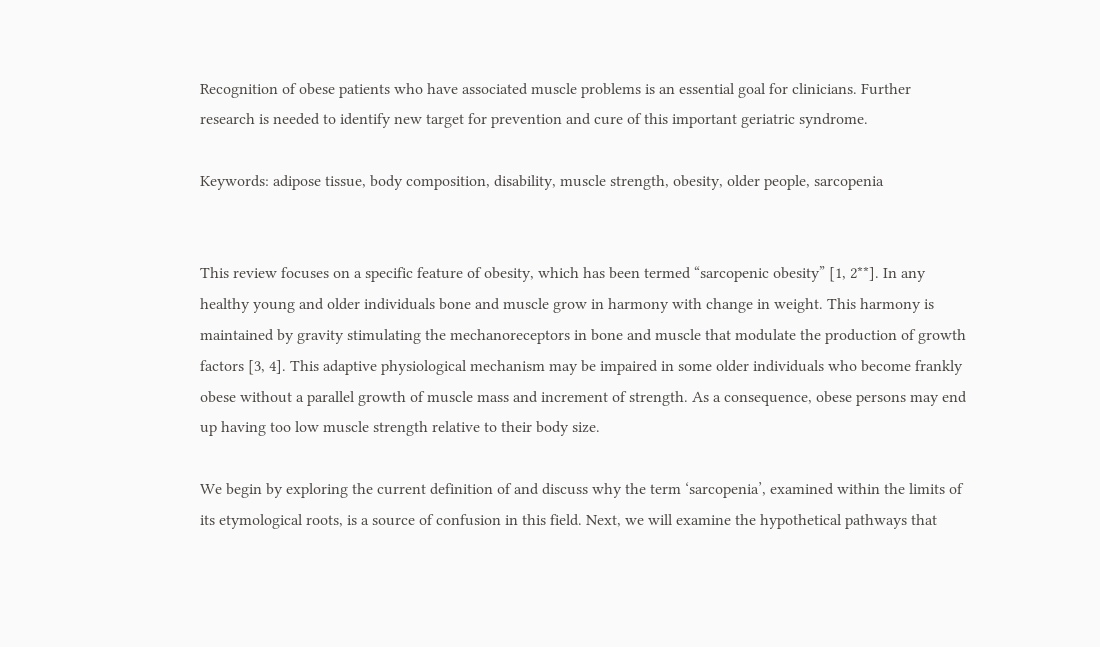Recognition of obese patients who have associated muscle problems is an essential goal for clinicians. Further research is needed to identify new target for prevention and cure of this important geriatric syndrome.

Keywords: adipose tissue, body composition, disability, muscle strength, obesity, older people, sarcopenia


This review focuses on a specific feature of obesity, which has been termed “sarcopenic obesity” [1, 2**]. In any healthy young and older individuals bone and muscle grow in harmony with change in weight. This harmony is maintained by gravity stimulating the mechanoreceptors in bone and muscle that modulate the production of growth factors [3, 4]. This adaptive physiological mechanism may be impaired in some older individuals who become frankly obese without a parallel growth of muscle mass and increment of strength. As a consequence, obese persons may end up having too low muscle strength relative to their body size.

We begin by exploring the current definition of and discuss why the term ‘sarcopenia’, examined within the limits of its etymological roots, is a source of confusion in this field. Next, we will examine the hypothetical pathways that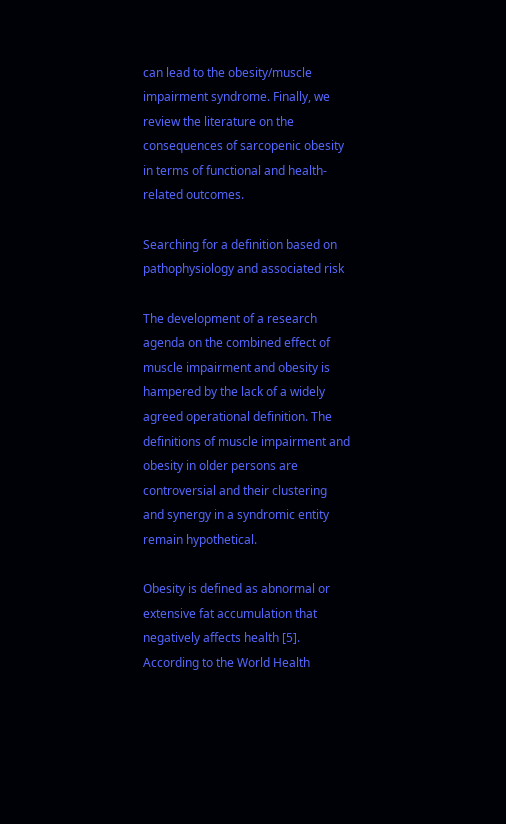can lead to the obesity/muscle impairment syndrome. Finally, we review the literature on the consequences of sarcopenic obesity in terms of functional and health-related outcomes.

Searching for a definition based on pathophysiology and associated risk

The development of a research agenda on the combined effect of muscle impairment and obesity is hampered by the lack of a widely agreed operational definition. The definitions of muscle impairment and obesity in older persons are controversial and their clustering and synergy in a syndromic entity remain hypothetical.

Obesity is defined as abnormal or extensive fat accumulation that negatively affects health [5]. According to the World Health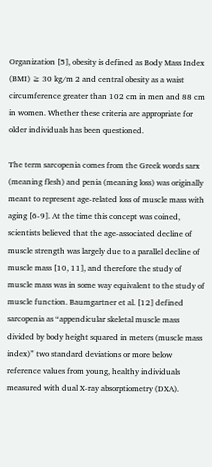Organization [5], obesity is defined as Body Mass Index (BMI) ≥ 30 kg/m 2 and central obesity as a waist circumference greater than 102 cm in men and 88 cm in women. Whether these criteria are appropriate for older individuals has been questioned.

The term sarcopenia comes from the Greek words sarx (meaning flesh) and penia (meaning loss) was originally meant to represent age-related loss of muscle mass with aging [6-9]. At the time this concept was coined, scientists believed that the age-associated decline of muscle strength was largely due to a parallel decline of muscle mass [10, 11], and therefore the study of muscle mass was in some way equivalent to the study of muscle function. Baumgartner et al. [12] defined sarcopenia as “appendicular skeletal muscle mass divided by body height squared in meters (muscle mass index)” two standard deviations or more below reference values from young, healthy individuals measured with dual X-ray absorptiometry (DXA).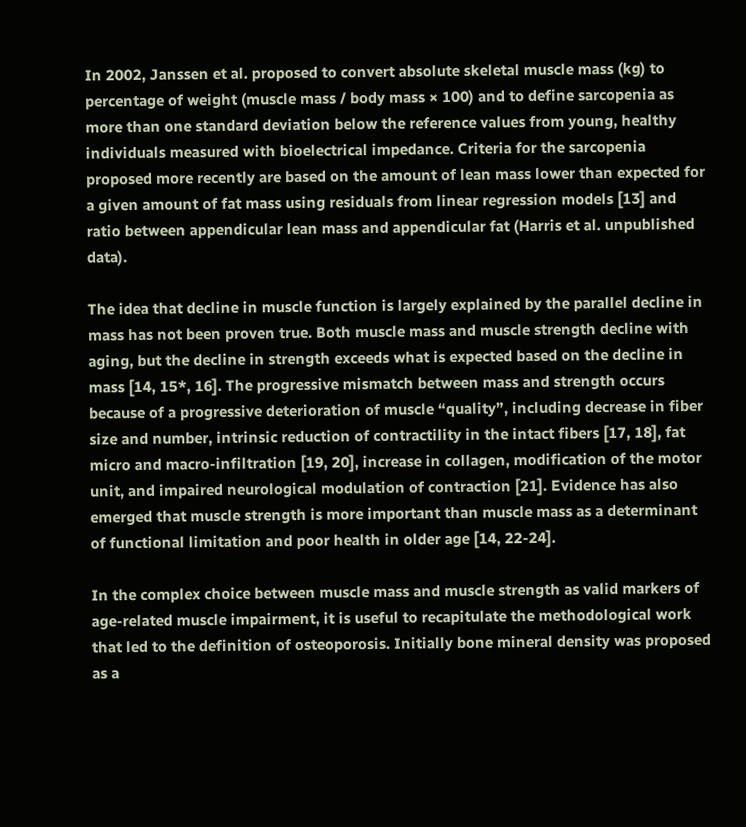In 2002, Janssen et al. proposed to convert absolute skeletal muscle mass (kg) to percentage of weight (muscle mass / body mass × 100) and to define sarcopenia as more than one standard deviation below the reference values from young, healthy individuals measured with bioelectrical impedance. Criteria for the sarcopenia proposed more recently are based on the amount of lean mass lower than expected for a given amount of fat mass using residuals from linear regression models [13] and ratio between appendicular lean mass and appendicular fat (Harris et al. unpublished data).

The idea that decline in muscle function is largely explained by the parallel decline in mass has not been proven true. Both muscle mass and muscle strength decline with aging, but the decline in strength exceeds what is expected based on the decline in mass [14, 15*, 16]. The progressive mismatch between mass and strength occurs because of a progressive deterioration of muscle “quality”, including decrease in fiber size and number, intrinsic reduction of contractility in the intact fibers [17, 18], fat micro and macro-infiltration [19, 20], increase in collagen, modification of the motor unit, and impaired neurological modulation of contraction [21]. Evidence has also emerged that muscle strength is more important than muscle mass as a determinant of functional limitation and poor health in older age [14, 22-24].

In the complex choice between muscle mass and muscle strength as valid markers of age-related muscle impairment, it is useful to recapitulate the methodological work that led to the definition of osteoporosis. Initially bone mineral density was proposed as a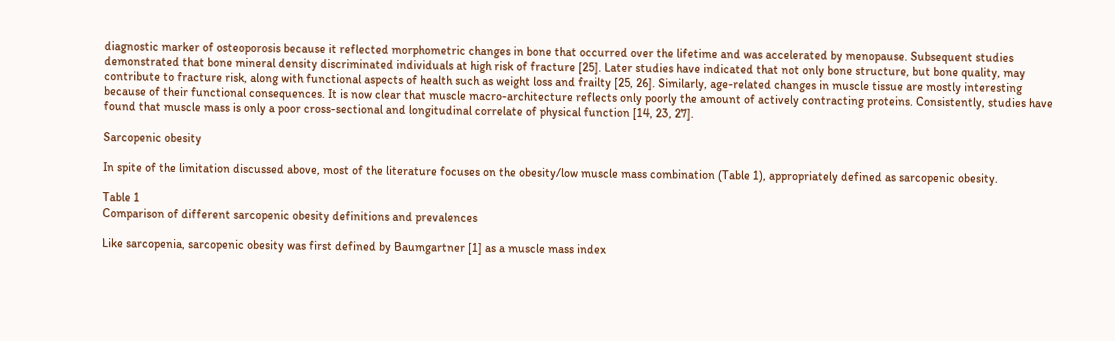diagnostic marker of osteoporosis because it reflected morphometric changes in bone that occurred over the lifetime and was accelerated by menopause. Subsequent studies demonstrated that bone mineral density discriminated individuals at high risk of fracture [25]. Later studies have indicated that not only bone structure, but bone quality, may contribute to fracture risk, along with functional aspects of health such as weight loss and frailty [25, 26]. Similarly, age-related changes in muscle tissue are mostly interesting because of their functional consequences. It is now clear that muscle macro-architecture reflects only poorly the amount of actively contracting proteins. Consistently, studies have found that muscle mass is only a poor cross-sectional and longitudinal correlate of physical function [14, 23, 27].

Sarcopenic obesity

In spite of the limitation discussed above, most of the literature focuses on the obesity/low muscle mass combination (Table 1), appropriately defined as sarcopenic obesity.

Table 1
Comparison of different sarcopenic obesity definitions and prevalences

Like sarcopenia, sarcopenic obesity was first defined by Baumgartner [1] as a muscle mass index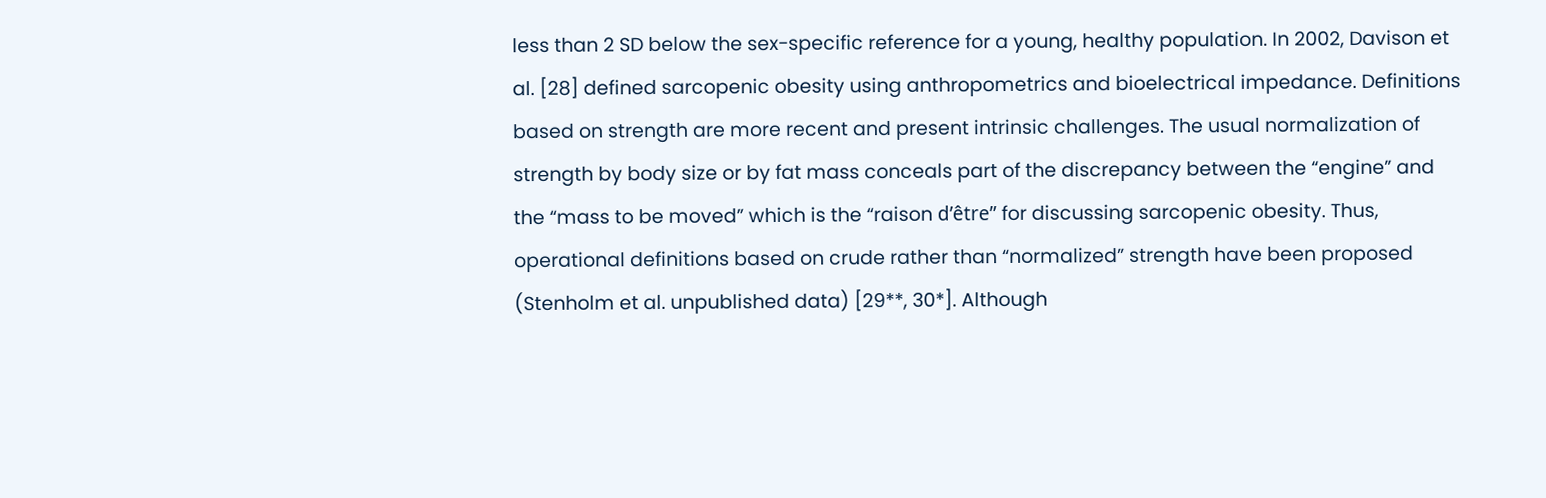less than 2 SD below the sex-specific reference for a young, healthy population. In 2002, Davison et al. [28] defined sarcopenic obesity using anthropometrics and bioelectrical impedance. Definitions based on strength are more recent and present intrinsic challenges. The usual normalization of strength by body size or by fat mass conceals part of the discrepancy between the “engine” and the “mass to be moved” which is the “raison d’être” for discussing sarcopenic obesity. Thus, operational definitions based on crude rather than “normalized” strength have been proposed (Stenholm et al. unpublished data) [29**, 30*]. Although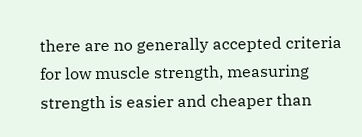there are no generally accepted criteria for low muscle strength, measuring strength is easier and cheaper than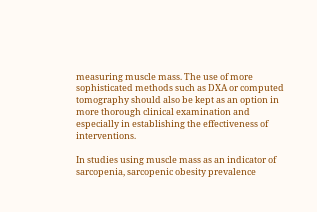measuring muscle mass. The use of more sophisticated methods such as DXA or computed tomography should also be kept as an option in more thorough clinical examination and especially in establishing the effectiveness of interventions.

In studies using muscle mass as an indicator of sarcopenia, sarcopenic obesity prevalence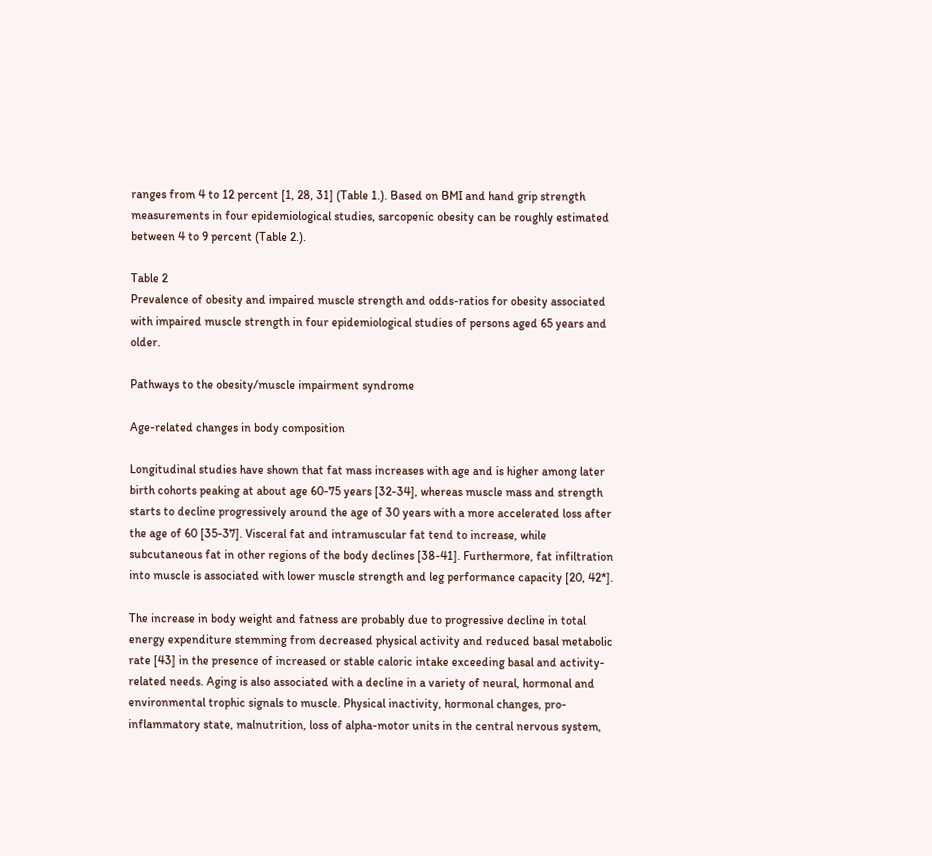ranges from 4 to 12 percent [1, 28, 31] (Table 1.). Based on BMI and hand grip strength measurements in four epidemiological studies, sarcopenic obesity can be roughly estimated between 4 to 9 percent (Table 2.).

Table 2
Prevalence of obesity and impaired muscle strength and odds-ratios for obesity associated with impaired muscle strength in four epidemiological studies of persons aged 65 years and older.

Pathways to the obesity/muscle impairment syndrome

Age-related changes in body composition

Longitudinal studies have shown that fat mass increases with age and is higher among later birth cohorts peaking at about age 60-75 years [32-34], whereas muscle mass and strength starts to decline progressively around the age of 30 years with a more accelerated loss after the age of 60 [35-37]. Visceral fat and intramuscular fat tend to increase, while subcutaneous fat in other regions of the body declines [38-41]. Furthermore, fat infiltration into muscle is associated with lower muscle strength and leg performance capacity [20, 42*].

The increase in body weight and fatness are probably due to progressive decline in total energy expenditure stemming from decreased physical activity and reduced basal metabolic rate [43] in the presence of increased or stable caloric intake exceeding basal and activity-related needs. Aging is also associated with a decline in a variety of neural, hormonal and environmental trophic signals to muscle. Physical inactivity, hormonal changes, pro-inflammatory state, malnutrition, loss of alpha-motor units in the central nervous system,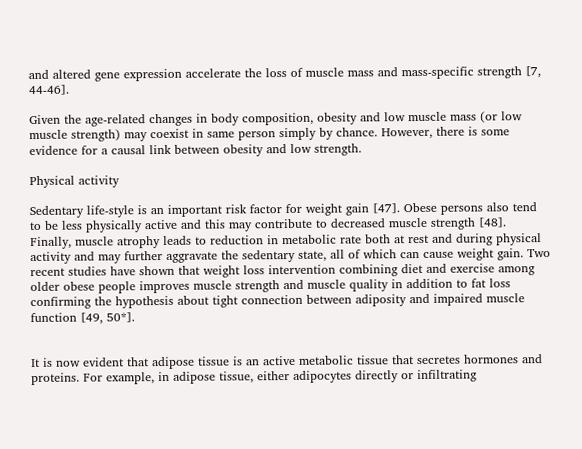and altered gene expression accelerate the loss of muscle mass and mass-specific strength [7, 44-46].

Given the age-related changes in body composition, obesity and low muscle mass (or low muscle strength) may coexist in same person simply by chance. However, there is some evidence for a causal link between obesity and low strength.

Physical activity

Sedentary life-style is an important risk factor for weight gain [47]. Obese persons also tend to be less physically active and this may contribute to decreased muscle strength [48]. Finally, muscle atrophy leads to reduction in metabolic rate both at rest and during physical activity and may further aggravate the sedentary state, all of which can cause weight gain. Two recent studies have shown that weight loss intervention combining diet and exercise among older obese people improves muscle strength and muscle quality in addition to fat loss confirming the hypothesis about tight connection between adiposity and impaired muscle function [49, 50*].


It is now evident that adipose tissue is an active metabolic tissue that secretes hormones and proteins. For example, in adipose tissue, either adipocytes directly or infiltrating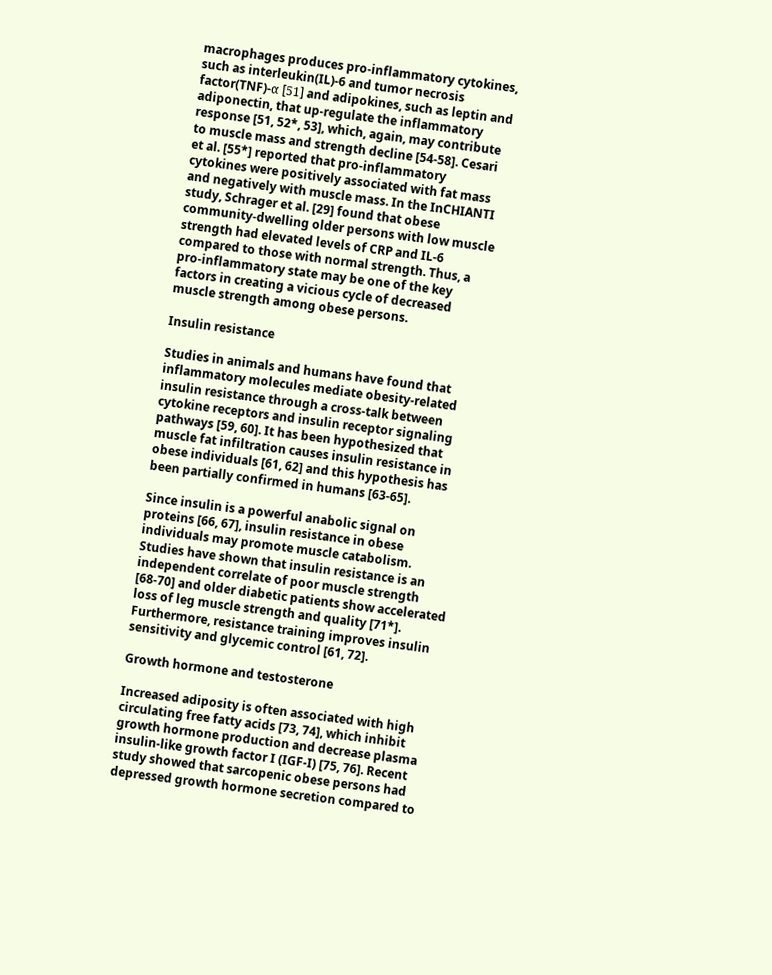macrophages produces pro-inflammatory cytokines, such as interleukin(IL)-6 and tumor necrosis factor(TNF)-α [51] and adipokines, such as leptin and adiponectin, that up-regulate the inflammatory response [51, 52*, 53], which, again, may contribute to muscle mass and strength decline [54-58]. Cesari et al. [55*] reported that pro-inflammatory cytokines were positively associated with fat mass and negatively with muscle mass. In the InCHIANTI study, Schrager et al. [29] found that obese community-dwelling older persons with low muscle strength had elevated levels of CRP and IL-6 compared to those with normal strength. Thus, a pro-inflammatory state may be one of the key factors in creating a vicious cycle of decreased muscle strength among obese persons.

Insulin resistance

Studies in animals and humans have found that inflammatory molecules mediate obesity-related insulin resistance through a cross-talk between cytokine receptors and insulin receptor signaling pathways [59, 60]. It has been hypothesized that muscle fat infiltration causes insulin resistance in obese individuals [61, 62] and this hypothesis has been partially confirmed in humans [63-65].

Since insulin is a powerful anabolic signal on proteins [66, 67], insulin resistance in obese individuals may promote muscle catabolism. Studies have shown that insulin resistance is an independent correlate of poor muscle strength [68-70] and older diabetic patients show accelerated loss of leg muscle strength and quality [71*]. Furthermore, resistance training improves insulin sensitivity and glycemic control [61, 72].

Growth hormone and testosterone

Increased adiposity is often associated with high circulating free fatty acids [73, 74], which inhibit growth hormone production and decrease plasma insulin-like growth factor I (IGF-I) [75, 76]. Recent study showed that sarcopenic obese persons had depressed growth hormone secretion compared to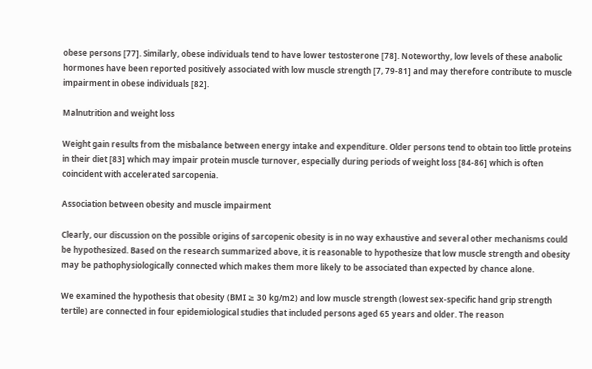obese persons [77]. Similarly, obese individuals tend to have lower testosterone [78]. Noteworthy, low levels of these anabolic hormones have been reported positively associated with low muscle strength [7, 79-81] and may therefore contribute to muscle impairment in obese individuals [82].

Malnutrition and weight loss

Weight gain results from the misbalance between energy intake and expenditure. Older persons tend to obtain too little proteins in their diet [83] which may impair protein muscle turnover, especially during periods of weight loss [84-86] which is often coincident with accelerated sarcopenia.

Association between obesity and muscle impairment

Clearly, our discussion on the possible origins of sarcopenic obesity is in no way exhaustive and several other mechanisms could be hypothesized. Based on the research summarized above, it is reasonable to hypothesize that low muscle strength and obesity may be pathophysiologically connected which makes them more likely to be associated than expected by chance alone.

We examined the hypothesis that obesity (BMI ≥ 30 kg/m2) and low muscle strength (lowest sex-specific hand grip strength tertile) are connected in four epidemiological studies that included persons aged 65 years and older. The reason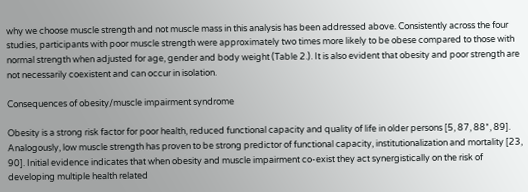why we choose muscle strength and not muscle mass in this analysis has been addressed above. Consistently across the four studies, participants with poor muscle strength were approximately two times more likely to be obese compared to those with normal strength when adjusted for age, gender and body weight (Table 2.). It is also evident that obesity and poor strength are not necessarily coexistent and can occur in isolation.

Consequences of obesity/muscle impairment syndrome

Obesity is a strong risk factor for poor health, reduced functional capacity and quality of life in older persons [5, 87, 88*, 89]. Analogously, low muscle strength has proven to be strong predictor of functional capacity, institutionalization and mortality [23, 90]. Initial evidence indicates that when obesity and muscle impairment co-exist they act synergistically on the risk of developing multiple health related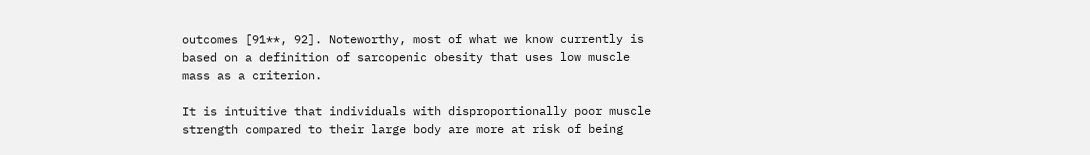outcomes [91**, 92]. Noteworthy, most of what we know currently is based on a definition of sarcopenic obesity that uses low muscle mass as a criterion.

It is intuitive that individuals with disproportionally poor muscle strength compared to their large body are more at risk of being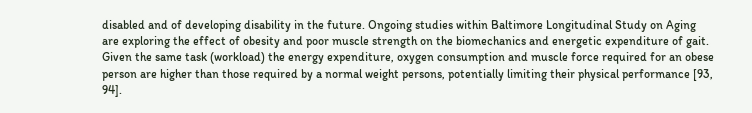disabled and of developing disability in the future. Ongoing studies within Baltimore Longitudinal Study on Aging are exploring the effect of obesity and poor muscle strength on the biomechanics and energetic expenditure of gait. Given the same task (workload) the energy expenditure, oxygen consumption and muscle force required for an obese person are higher than those required by a normal weight persons, potentially limiting their physical performance [93, 94].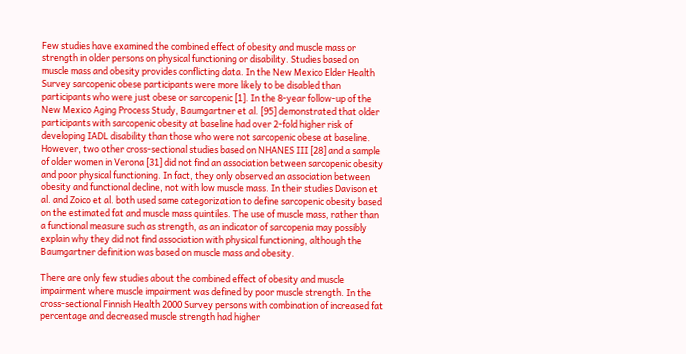Few studies have examined the combined effect of obesity and muscle mass or strength in older persons on physical functioning or disability. Studies based on muscle mass and obesity provides conflicting data. In the New Mexico Elder Health Survey sarcopenic obese participants were more likely to be disabled than participants who were just obese or sarcopenic [1]. In the 8-year follow-up of the New Mexico Aging Process Study, Baumgartner et al. [95] demonstrated that older participants with sarcopenic obesity at baseline had over 2-fold higher risk of developing IADL disability than those who were not sarcopenic obese at baseline. However, two other cross-sectional studies based on NHANES III [28] and a sample of older women in Verona [31] did not find an association between sarcopenic obesity and poor physical functioning. In fact, they only observed an association between obesity and functional decline, not with low muscle mass. In their studies Davison et al. and Zoico et al. both used same categorization to define sarcopenic obesity based on the estimated fat and muscle mass quintiles. The use of muscle mass, rather than a functional measure such as strength, as an indicator of sarcopenia may possibly explain why they did not find association with physical functioning, although the Baumgartner definition was based on muscle mass and obesity.

There are only few studies about the combined effect of obesity and muscle impairment where muscle impairment was defined by poor muscle strength. In the cross-sectional Finnish Health 2000 Survey persons with combination of increased fat percentage and decreased muscle strength had higher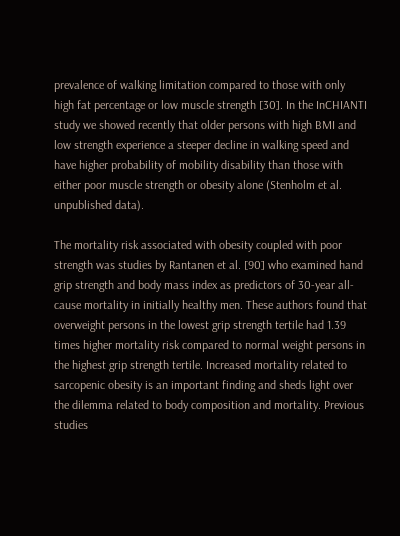prevalence of walking limitation compared to those with only high fat percentage or low muscle strength [30]. In the InCHIANTI study we showed recently that older persons with high BMI and low strength experience a steeper decline in walking speed and have higher probability of mobility disability than those with either poor muscle strength or obesity alone (Stenholm et al. unpublished data).

The mortality risk associated with obesity coupled with poor strength was studies by Rantanen et al. [90] who examined hand grip strength and body mass index as predictors of 30-year all-cause mortality in initially healthy men. These authors found that overweight persons in the lowest grip strength tertile had 1.39 times higher mortality risk compared to normal weight persons in the highest grip strength tertile. Increased mortality related to sarcopenic obesity is an important finding and sheds light over the dilemma related to body composition and mortality. Previous studies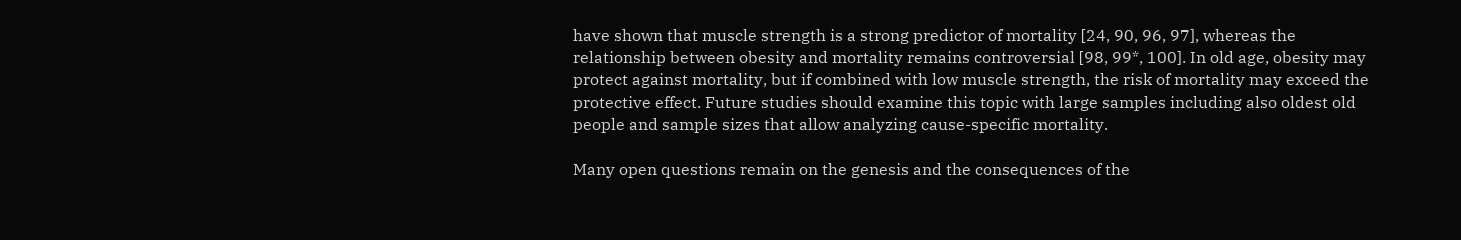have shown that muscle strength is a strong predictor of mortality [24, 90, 96, 97], whereas the relationship between obesity and mortality remains controversial [98, 99*, 100]. In old age, obesity may protect against mortality, but if combined with low muscle strength, the risk of mortality may exceed the protective effect. Future studies should examine this topic with large samples including also oldest old people and sample sizes that allow analyzing cause-specific mortality.

Many open questions remain on the genesis and the consequences of the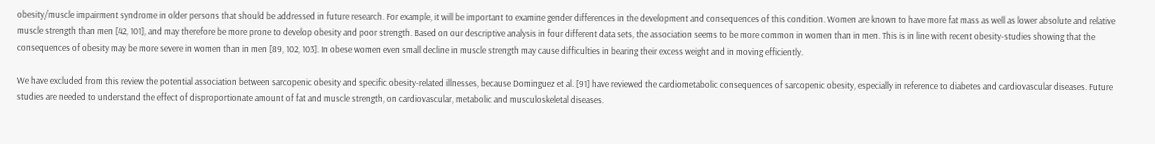obesity/muscle impairment syndrome in older persons that should be addressed in future research. For example, it will be important to examine gender differences in the development and consequences of this condition. Women are known to have more fat mass as well as lower absolute and relative muscle strength than men [42, 101], and may therefore be more prone to develop obesity and poor strength. Based on our descriptive analysis in four different data sets, the association seems to be more common in women than in men. This is in line with recent obesity-studies showing that the consequences of obesity may be more severe in women than in men [89, 102, 103]. In obese women even small decline in muscle strength may cause difficulties in bearing their excess weight and in moving efficiently.

We have excluded from this review the potential association between sarcopenic obesity and specific obesity-related illnesses, because Dominguez et al. [91] have reviewed the cardiometabolic consequences of sarcopenic obesity, especially in reference to diabetes and cardiovascular diseases. Future studies are needed to understand the effect of disproportionate amount of fat and muscle strength, on cardiovascular, metabolic and musculoskeletal diseases.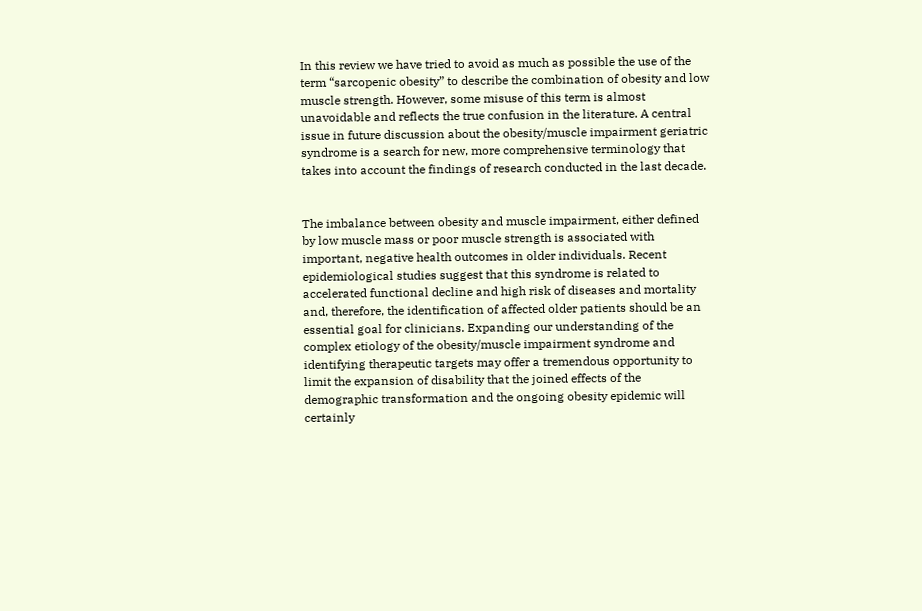In this review we have tried to avoid as much as possible the use of the term “sarcopenic obesity” to describe the combination of obesity and low muscle strength. However, some misuse of this term is almost unavoidable and reflects the true confusion in the literature. A central issue in future discussion about the obesity/muscle impairment geriatric syndrome is a search for new, more comprehensive terminology that takes into account the findings of research conducted in the last decade.


The imbalance between obesity and muscle impairment, either defined by low muscle mass or poor muscle strength is associated with important, negative health outcomes in older individuals. Recent epidemiological studies suggest that this syndrome is related to accelerated functional decline and high risk of diseases and mortality and, therefore, the identification of affected older patients should be an essential goal for clinicians. Expanding our understanding of the complex etiology of the obesity/muscle impairment syndrome and identifying therapeutic targets may offer a tremendous opportunity to limit the expansion of disability that the joined effects of the demographic transformation and the ongoing obesity epidemic will certainly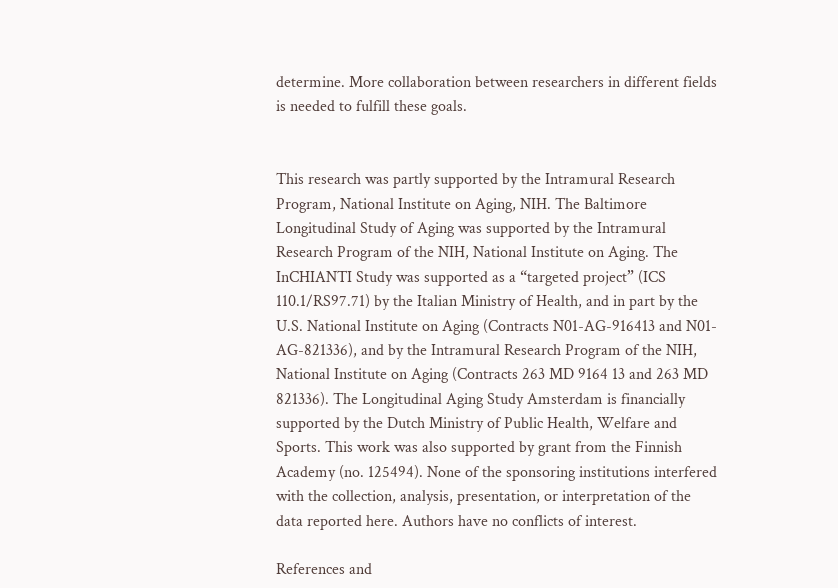determine. More collaboration between researchers in different fields is needed to fulfill these goals.


This research was partly supported by the Intramural Research Program, National Institute on Aging, NIH. The Baltimore Longitudinal Study of Aging was supported by the Intramural Research Program of the NIH, National Institute on Aging. The InCHIANTI Study was supported as a “targeted project” (ICS 110.1/RS97.71) by the Italian Ministry of Health, and in part by the U.S. National Institute on Aging (Contracts N01-AG-916413 and N01-AG-821336), and by the Intramural Research Program of the NIH, National Institute on Aging (Contracts 263 MD 9164 13 and 263 MD 821336). The Longitudinal Aging Study Amsterdam is financially supported by the Dutch Ministry of Public Health, Welfare and Sports. This work was also supported by grant from the Finnish Academy (no. 125494). None of the sponsoring institutions interfered with the collection, analysis, presentation, or interpretation of the data reported here. Authors have no conflicts of interest.

References and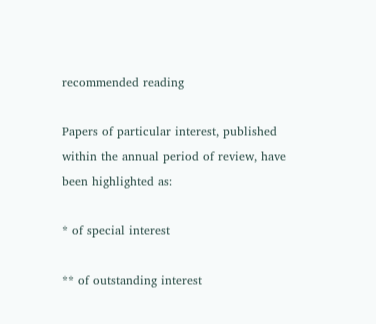recommended reading

Papers of particular interest, published within the annual period of review, have been highlighted as:

* of special interest

** of outstanding interest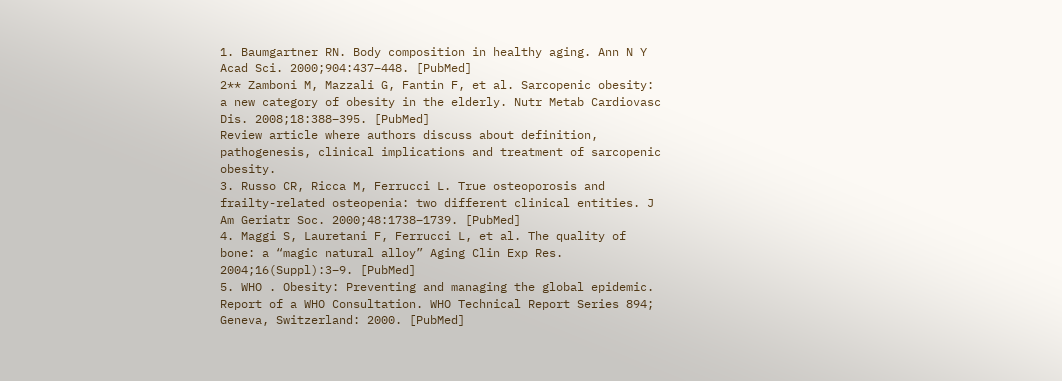1. Baumgartner RN. Body composition in healthy aging. Ann N Y Acad Sci. 2000;904:437–448. [PubMed]
2** Zamboni M, Mazzali G, Fantin F, et al. Sarcopenic obesity: a new category of obesity in the elderly. Nutr Metab Cardiovasc Dis. 2008;18:388–395. [PubMed]
Review article where authors discuss about definition, pathogenesis, clinical implications and treatment of sarcopenic obesity.
3. Russo CR, Ricca M, Ferrucci L. True osteoporosis and frailty-related osteopenia: two different clinical entities. J Am Geriatr Soc. 2000;48:1738–1739. [PubMed]
4. Maggi S, Lauretani F, Ferrucci L, et al. The quality of bone: a “magic natural alloy” Aging Clin Exp Res. 2004;16(Suppl):3–9. [PubMed]
5. WHO . Obesity: Preventing and managing the global epidemic. Report of a WHO Consultation. WHO Technical Report Series 894; Geneva, Switzerland: 2000. [PubMed]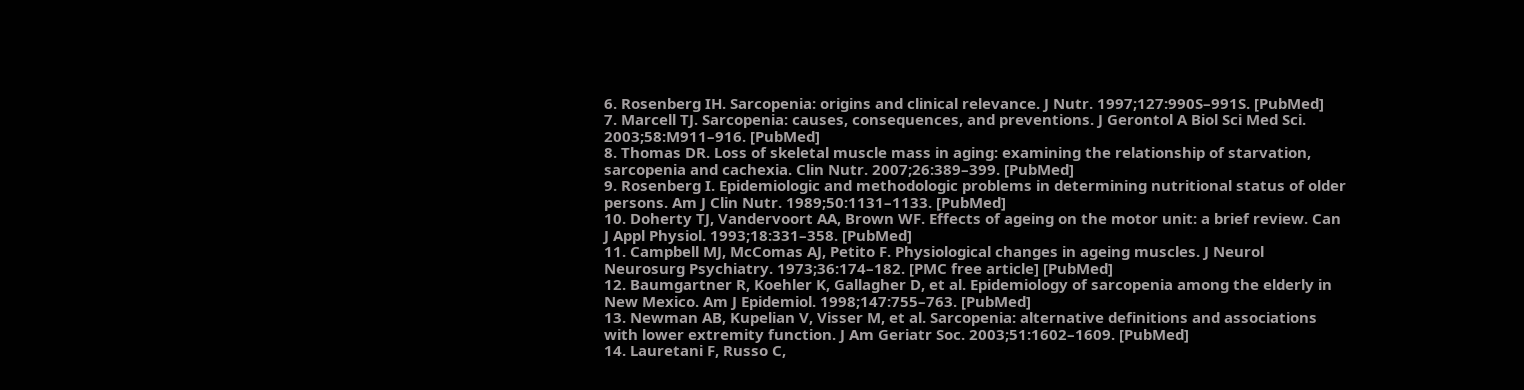6. Rosenberg IH. Sarcopenia: origins and clinical relevance. J Nutr. 1997;127:990S–991S. [PubMed]
7. Marcell TJ. Sarcopenia: causes, consequences, and preventions. J Gerontol A Biol Sci Med Sci. 2003;58:M911–916. [PubMed]
8. Thomas DR. Loss of skeletal muscle mass in aging: examining the relationship of starvation, sarcopenia and cachexia. Clin Nutr. 2007;26:389–399. [PubMed]
9. Rosenberg I. Epidemiologic and methodologic problems in determining nutritional status of older persons. Am J Clin Nutr. 1989;50:1131–1133. [PubMed]
10. Doherty TJ, Vandervoort AA, Brown WF. Effects of ageing on the motor unit: a brief review. Can J Appl Physiol. 1993;18:331–358. [PubMed]
11. Campbell MJ, McComas AJ, Petito F. Physiological changes in ageing muscles. J Neurol Neurosurg Psychiatry. 1973;36:174–182. [PMC free article] [PubMed]
12. Baumgartner R, Koehler K, Gallagher D, et al. Epidemiology of sarcopenia among the elderly in New Mexico. Am J Epidemiol. 1998;147:755–763. [PubMed]
13. Newman AB, Kupelian V, Visser M, et al. Sarcopenia: alternative definitions and associations with lower extremity function. J Am Geriatr Soc. 2003;51:1602–1609. [PubMed]
14. Lauretani F, Russo C,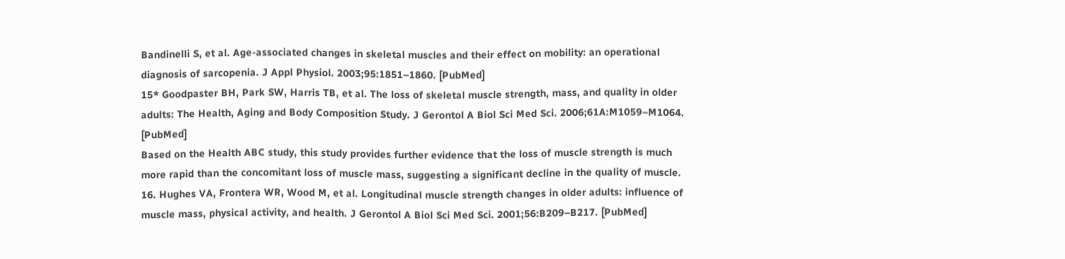Bandinelli S, et al. Age-associated changes in skeletal muscles and their effect on mobility: an operational diagnosis of sarcopenia. J Appl Physiol. 2003;95:1851–1860. [PubMed]
15* Goodpaster BH, Park SW, Harris TB, et al. The loss of skeletal muscle strength, mass, and quality in older adults: The Health, Aging and Body Composition Study. J Gerontol A Biol Sci Med Sci. 2006;61A:M1059–M1064. [PubMed]
Based on the Health ABC study, this study provides further evidence that the loss of muscle strength is much more rapid than the concomitant loss of muscle mass, suggesting a significant decline in the quality of muscle.
16. Hughes VA, Frontera WR, Wood M, et al. Longitudinal muscle strength changes in older adults: influence of muscle mass, physical activity, and health. J Gerontol A Biol Sci Med Sci. 2001;56:B209–B217. [PubMed]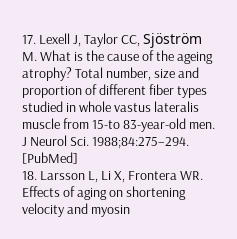17. Lexell J, Taylor CC, Sjöström M. What is the cause of the ageing atrophy? Total number, size and proportion of different fiber types studied in whole vastus lateralis muscle from 15-to 83-year-old men. J Neurol Sci. 1988;84:275–294. [PubMed]
18. Larsson L, Li X, Frontera WR. Effects of aging on shortening velocity and myosin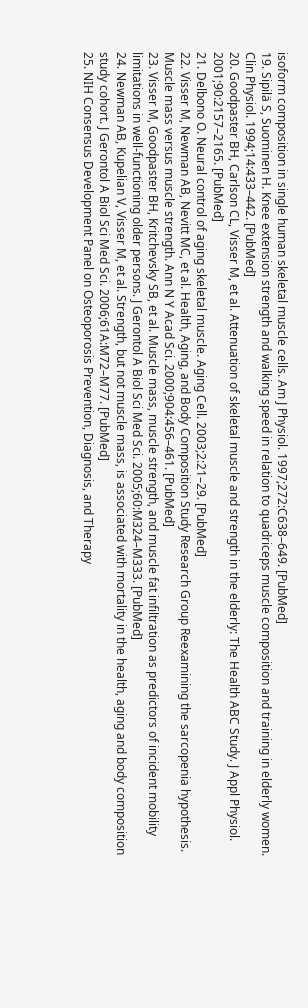isoform composition in single human skeletal muscle cells. Am J Physiol. 1997;272:C638–649. [PubMed]
19. Sipilä S, Suominen H. Knee extension strength and walking speed in relation to quadriceps muscle composition and training in elderly women. Clin Physiol. 1994;14:433–442. [PubMed]
20. Goodpaster BH, Carlson CL, Visser M, et al. Attenuation of skeletal muscle and strength in the elderly: The Health ABC Study. J Appl Physiol. 2001;90:2157–2165. [PubMed]
21. Delbono O. Neural control of aging skeletal muscle. Aging Cell. 2003;2:21–29. [PubMed]
22. Visser M, Newman AB, Nevitt MC, et al. Health, Aging, and Body Composition Study Research Group Reexamining the sarcopenia hypothesis. Muscle mass versus muscle strength. Ann N Y Acad Sci. 2000;904:456–461. [PubMed]
23. Visser M, Goodpaster BH, Kritchevsky SB, et al. Muscle mass, muscle strength, and muscle fat infiltration as predictors of incident mobility limitations in well-functioning older persons. J Gerontol A Biol Sci Med Sci. 2005;60:M324–M333. [PubMed]
24. Newman AB, Kupelian V, Visser M, et al. Strength, but not muscle mass, is associated with mortality in the health, aging and body composition study cohort. J Gerontol A Biol Sci Med Sci. 2006;61A:M72–M77. [PubMed]
25. NIH Consensus Development Panel on Osteoporosis Prevention, Diagnosis, and Therapy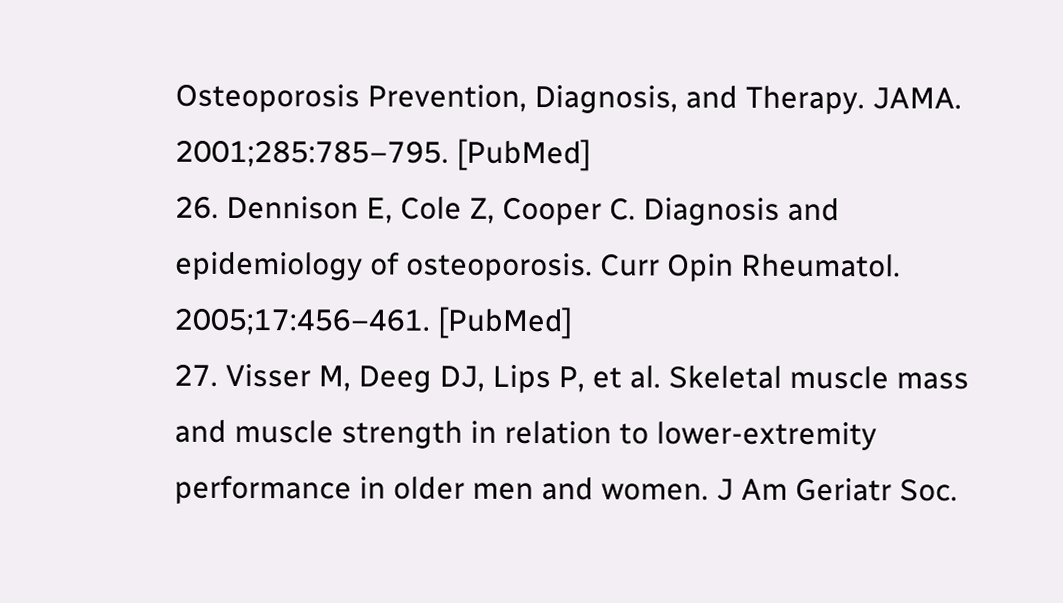Osteoporosis Prevention, Diagnosis, and Therapy. JAMA. 2001;285:785–795. [PubMed]
26. Dennison E, Cole Z, Cooper C. Diagnosis and epidemiology of osteoporosis. Curr Opin Rheumatol. 2005;17:456–461. [PubMed]
27. Visser M, Deeg DJ, Lips P, et al. Skeletal muscle mass and muscle strength in relation to lower-extremity performance in older men and women. J Am Geriatr Soc.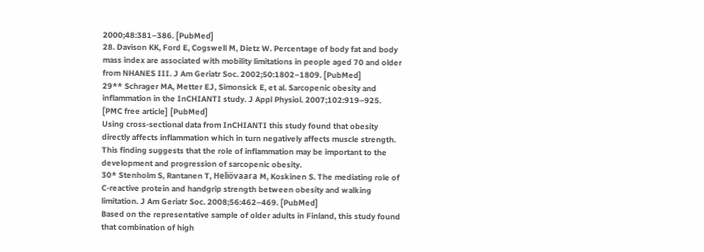2000;48:381–386. [PubMed]
28. Davison KK, Ford E, Cogswell M, Dietz W. Percentage of body fat and body mass index are associated with mobility limitations in people aged 70 and older from NHANES III. J Am Geriatr Soc. 2002;50:1802–1809. [PubMed]
29** Schrager MA, Metter EJ, Simonsick E, et al. Sarcopenic obesity and inflammation in the InCHIANTI study. J Appl Physiol. 2007;102:919–925. [PMC free article] [PubMed]
Using cross-sectional data from InCHIANTI this study found that obesity directly affects inflammation which in turn negatively affects muscle strength. This finding suggests that the role of inflammation may be important to the development and progression of sarcopenic obesity.
30* Stenholm S, Rantanen T, Heliövaara M, Koskinen S. The mediating role of C-reactive protein and handgrip strength between obesity and walking limitation. J Am Geriatr Soc. 2008;56:462–469. [PubMed]
Based on the representative sample of older adults in Finland, this study found that combination of high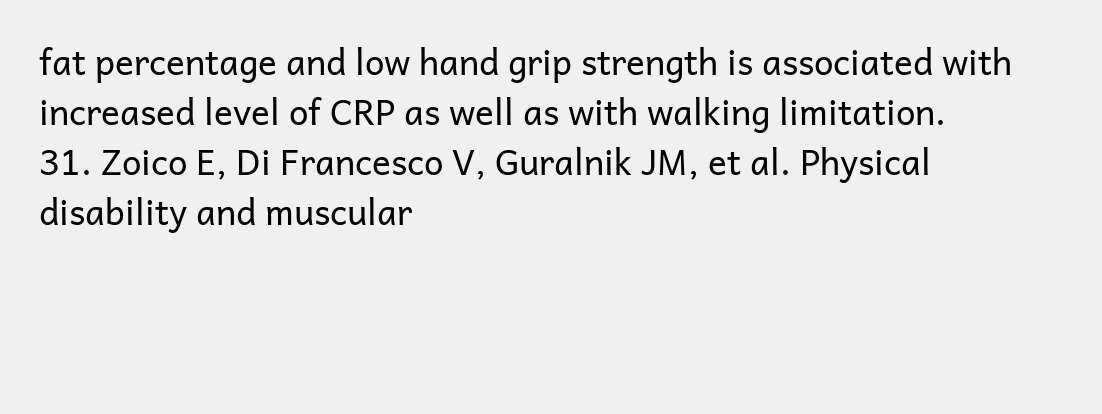fat percentage and low hand grip strength is associated with increased level of CRP as well as with walking limitation.
31. Zoico E, Di Francesco V, Guralnik JM, et al. Physical disability and muscular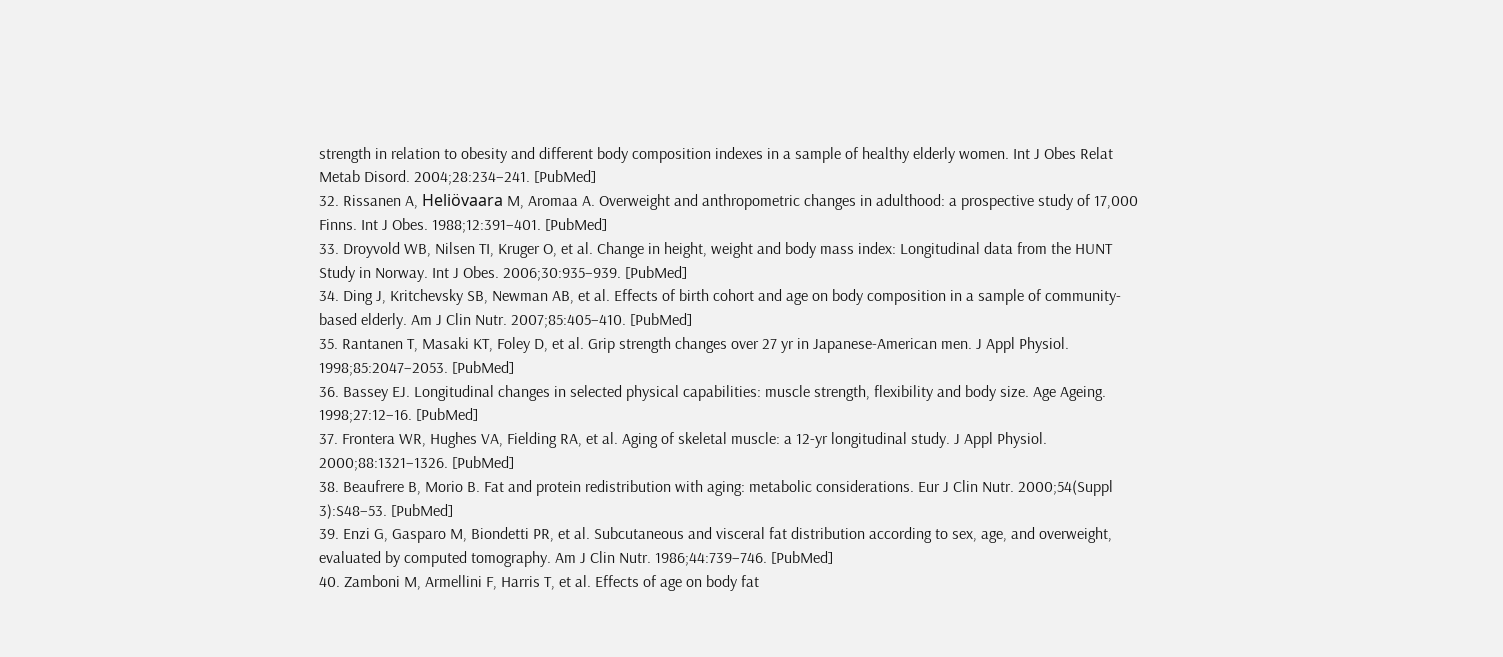strength in relation to obesity and different body composition indexes in a sample of healthy elderly women. Int J Obes Relat Metab Disord. 2004;28:234–241. [PubMed]
32. Rissanen A, Heliövaara M, Aromaa A. Overweight and anthropometric changes in adulthood: a prospective study of 17,000 Finns. Int J Obes. 1988;12:391–401. [PubMed]
33. Droyvold WB, Nilsen TI, Kruger O, et al. Change in height, weight and body mass index: Longitudinal data from the HUNT Study in Norway. Int J Obes. 2006;30:935–939. [PubMed]
34. Ding J, Kritchevsky SB, Newman AB, et al. Effects of birth cohort and age on body composition in a sample of community-based elderly. Am J Clin Nutr. 2007;85:405–410. [PubMed]
35. Rantanen T, Masaki KT, Foley D, et al. Grip strength changes over 27 yr in Japanese-American men. J Appl Physiol. 1998;85:2047–2053. [PubMed]
36. Bassey EJ. Longitudinal changes in selected physical capabilities: muscle strength, flexibility and body size. Age Ageing. 1998;27:12–16. [PubMed]
37. Frontera WR, Hughes VA, Fielding RA, et al. Aging of skeletal muscle: a 12-yr longitudinal study. J Appl Physiol. 2000;88:1321–1326. [PubMed]
38. Beaufrere B, Morio B. Fat and protein redistribution with aging: metabolic considerations. Eur J Clin Nutr. 2000;54(Suppl 3):S48–53. [PubMed]
39. Enzi G, Gasparo M, Biondetti PR, et al. Subcutaneous and visceral fat distribution according to sex, age, and overweight, evaluated by computed tomography. Am J Clin Nutr. 1986;44:739–746. [PubMed]
40. Zamboni M, Armellini F, Harris T, et al. Effects of age on body fat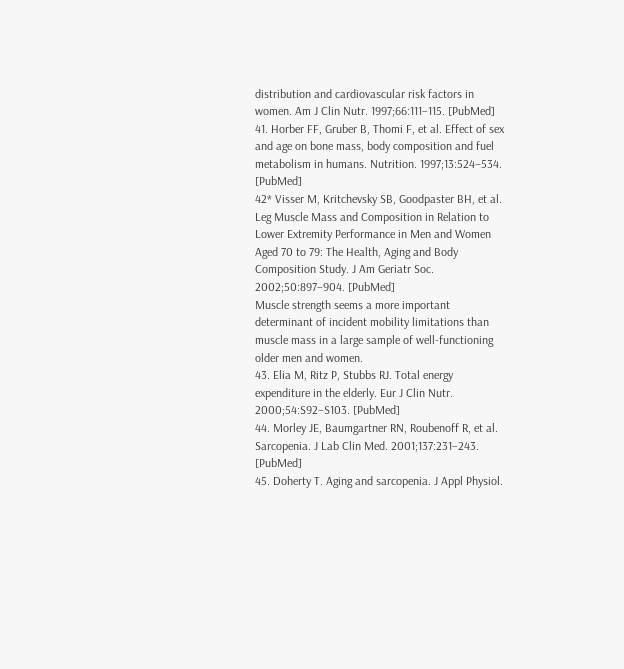distribution and cardiovascular risk factors in women. Am J Clin Nutr. 1997;66:111–115. [PubMed]
41. Horber FF, Gruber B, Thomi F, et al. Effect of sex and age on bone mass, body composition and fuel metabolism in humans. Nutrition. 1997;13:524–534. [PubMed]
42* Visser M, Kritchevsky SB, Goodpaster BH, et al. Leg Muscle Mass and Composition in Relation to Lower Extremity Performance in Men and Women Aged 70 to 79: The Health, Aging and Body Composition Study. J Am Geriatr Soc. 2002;50:897–904. [PubMed]
Muscle strength seems a more important determinant of incident mobility limitations than muscle mass in a large sample of well-functioning older men and women.
43. Elia M, Ritz P, Stubbs RJ. Total energy expenditure in the elderly. Eur J Clin Nutr. 2000;54:S92–S103. [PubMed]
44. Morley JE, Baumgartner RN, Roubenoff R, et al. Sarcopenia. J Lab Clin Med. 2001;137:231–243. [PubMed]
45. Doherty T. Aging and sarcopenia. J Appl Physiol.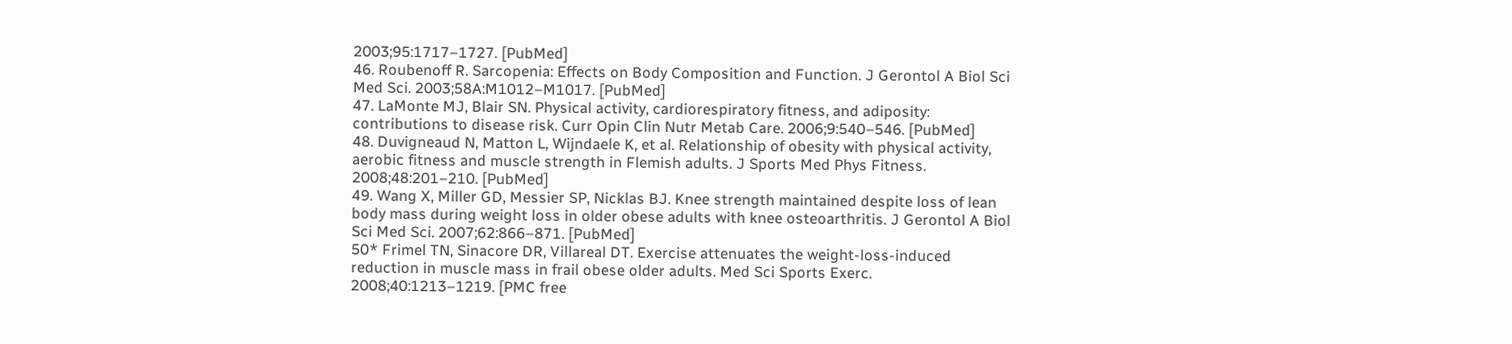2003;95:1717–1727. [PubMed]
46. Roubenoff R. Sarcopenia: Effects on Body Composition and Function. J Gerontol A Biol Sci Med Sci. 2003;58A:M1012–M1017. [PubMed]
47. LaMonte MJ, Blair SN. Physical activity, cardiorespiratory fitness, and adiposity: contributions to disease risk. Curr Opin Clin Nutr Metab Care. 2006;9:540–546. [PubMed]
48. Duvigneaud N, Matton L, Wijndaele K, et al. Relationship of obesity with physical activity, aerobic fitness and muscle strength in Flemish adults. J Sports Med Phys Fitness. 2008;48:201–210. [PubMed]
49. Wang X, Miller GD, Messier SP, Nicklas BJ. Knee strength maintained despite loss of lean body mass during weight loss in older obese adults with knee osteoarthritis. J Gerontol A Biol Sci Med Sci. 2007;62:866–871. [PubMed]
50* Frimel TN, Sinacore DR, Villareal DT. Exercise attenuates the weight-loss-induced reduction in muscle mass in frail obese older adults. Med Sci Sports Exerc. 2008;40:1213–1219. [PMC free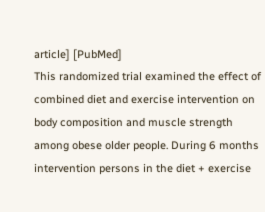article] [PubMed]
This randomized trial examined the effect of combined diet and exercise intervention on body composition and muscle strength among obese older people. During 6 months intervention persons in the diet + exercise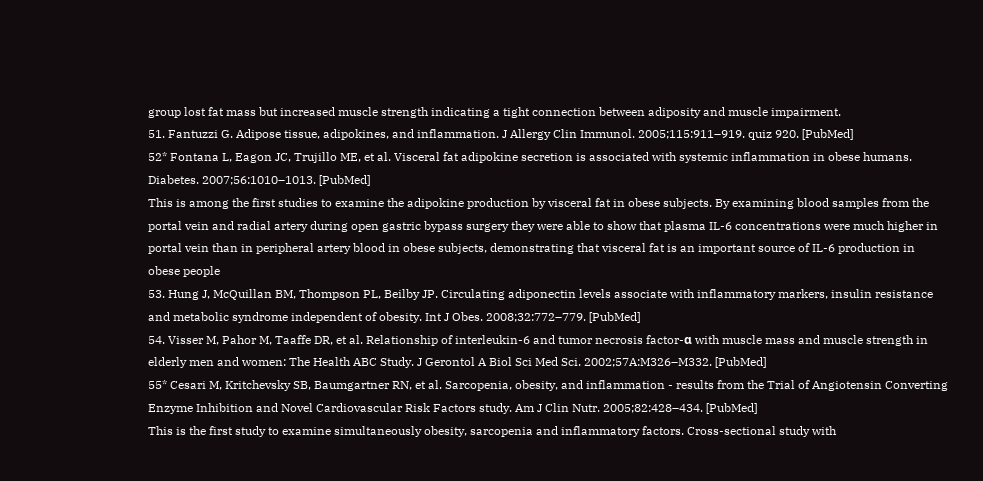group lost fat mass but increased muscle strength indicating a tight connection between adiposity and muscle impairment.
51. Fantuzzi G. Adipose tissue, adipokines, and inflammation. J Allergy Clin Immunol. 2005;115:911–919. quiz 920. [PubMed]
52* Fontana L, Eagon JC, Trujillo ME, et al. Visceral fat adipokine secretion is associated with systemic inflammation in obese humans. Diabetes. 2007;56:1010–1013. [PubMed]
This is among the first studies to examine the adipokine production by visceral fat in obese subjects. By examining blood samples from the portal vein and radial artery during open gastric bypass surgery they were able to show that plasma IL-6 concentrations were much higher in portal vein than in peripheral artery blood in obese subjects, demonstrating that visceral fat is an important source of IL-6 production in obese people
53. Hung J, McQuillan BM, Thompson PL, Beilby JP. Circulating adiponectin levels associate with inflammatory markers, insulin resistance and metabolic syndrome independent of obesity. Int J Obes. 2008;32:772–779. [PubMed]
54. Visser M, Pahor M, Taaffe DR, et al. Relationship of interleukin-6 and tumor necrosis factor-α with muscle mass and muscle strength in elderly men and women: The Health ABC Study. J Gerontol A Biol Sci Med Sci. 2002;57A:M326–M332. [PubMed]
55* Cesari M, Kritchevsky SB, Baumgartner RN, et al. Sarcopenia, obesity, and inflammation - results from the Trial of Angiotensin Converting Enzyme Inhibition and Novel Cardiovascular Risk Factors study. Am J Clin Nutr. 2005;82:428–434. [PubMed]
This is the first study to examine simultaneously obesity, sarcopenia and inflammatory factors. Cross-sectional study with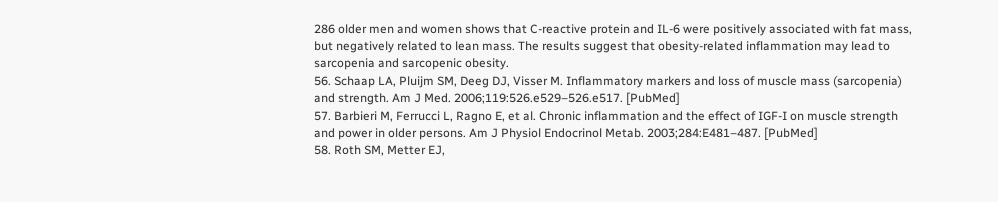286 older men and women shows that C-reactive protein and IL-6 were positively associated with fat mass, but negatively related to lean mass. The results suggest that obesity-related inflammation may lead to sarcopenia and sarcopenic obesity.
56. Schaap LA, Pluijm SM, Deeg DJ, Visser M. Inflammatory markers and loss of muscle mass (sarcopenia) and strength. Am J Med. 2006;119:526.e529–526.e517. [PubMed]
57. Barbieri M, Ferrucci L, Ragno E, et al. Chronic inflammation and the effect of IGF-I on muscle strength and power in older persons. Am J Physiol Endocrinol Metab. 2003;284:E481–487. [PubMed]
58. Roth SM, Metter EJ,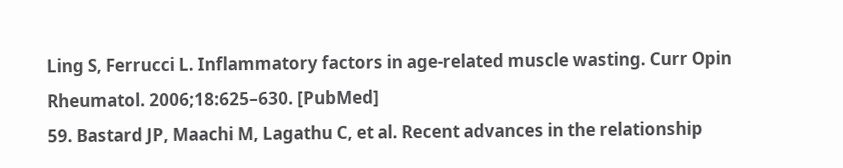Ling S, Ferrucci L. Inflammatory factors in age-related muscle wasting. Curr Opin Rheumatol. 2006;18:625–630. [PubMed]
59. Bastard JP, Maachi M, Lagathu C, et al. Recent advances in the relationship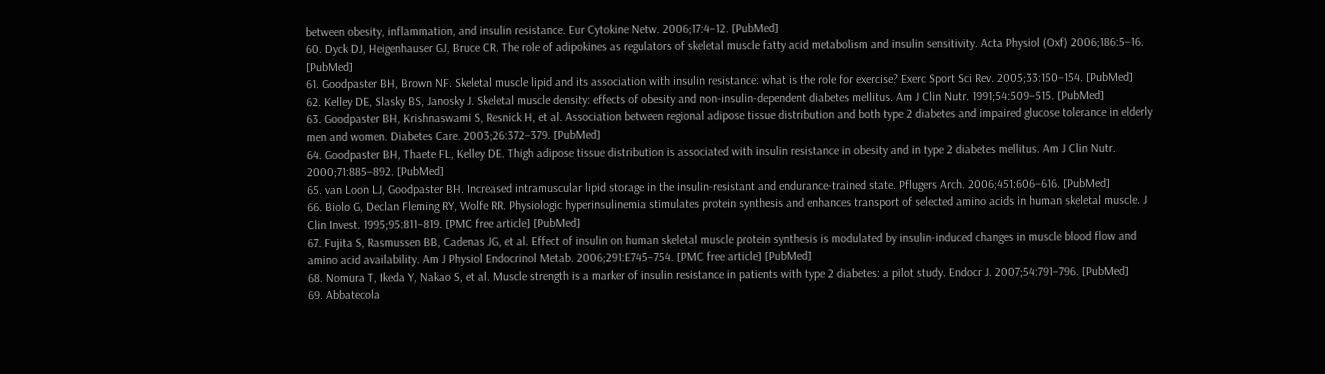between obesity, inflammation, and insulin resistance. Eur Cytokine Netw. 2006;17:4–12. [PubMed]
60. Dyck DJ, Heigenhauser GJ, Bruce CR. The role of adipokines as regulators of skeletal muscle fatty acid metabolism and insulin sensitivity. Acta Physiol (Oxf) 2006;186:5–16. [PubMed]
61. Goodpaster BH, Brown NF. Skeletal muscle lipid and its association with insulin resistance: what is the role for exercise? Exerc Sport Sci Rev. 2005;33:150–154. [PubMed]
62. Kelley DE, Slasky BS, Janosky J. Skeletal muscle density: effects of obesity and non-insulin-dependent diabetes mellitus. Am J Clin Nutr. 1991;54:509–515. [PubMed]
63. Goodpaster BH, Krishnaswami S, Resnick H, et al. Association between regional adipose tissue distribution and both type 2 diabetes and impaired glucose tolerance in elderly men and women. Diabetes Care. 2003;26:372–379. [PubMed]
64. Goodpaster BH, Thaete FL, Kelley DE. Thigh adipose tissue distribution is associated with insulin resistance in obesity and in type 2 diabetes mellitus. Am J Clin Nutr. 2000;71:885–892. [PubMed]
65. van Loon LJ, Goodpaster BH. Increased intramuscular lipid storage in the insulin-resistant and endurance-trained state. Pflugers Arch. 2006;451:606–616. [PubMed]
66. Biolo G, Declan Fleming RY, Wolfe RR. Physiologic hyperinsulinemia stimulates protein synthesis and enhances transport of selected amino acids in human skeletal muscle. J Clin Invest. 1995;95:811–819. [PMC free article] [PubMed]
67. Fujita S, Rasmussen BB, Cadenas JG, et al. Effect of insulin on human skeletal muscle protein synthesis is modulated by insulin-induced changes in muscle blood flow and amino acid availability. Am J Physiol Endocrinol Metab. 2006;291:E745–754. [PMC free article] [PubMed]
68. Nomura T, Ikeda Y, Nakao S, et al. Muscle strength is a marker of insulin resistance in patients with type 2 diabetes: a pilot study. Endocr J. 2007;54:791–796. [PubMed]
69. Abbatecola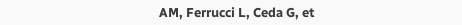AM, Ferrucci L, Ceda G, et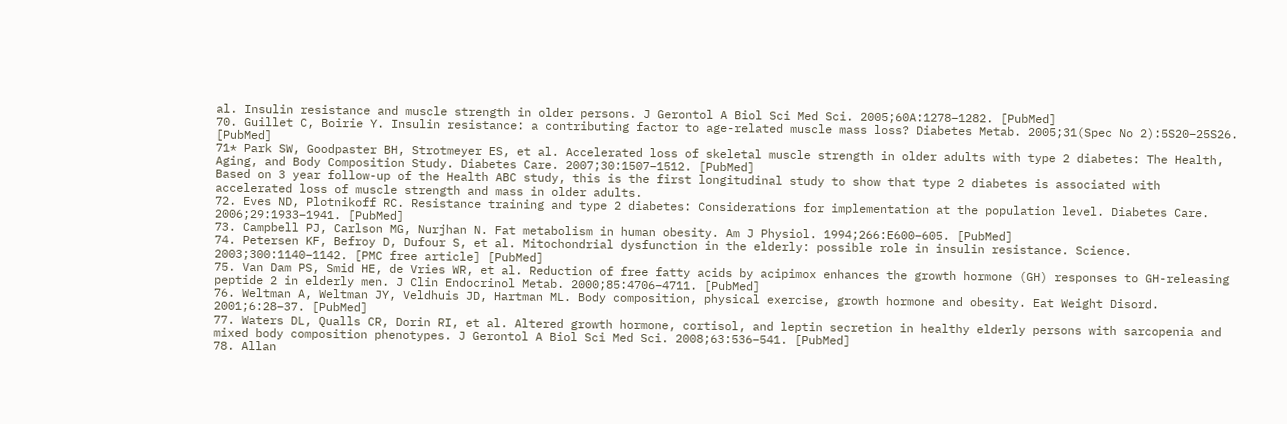al. Insulin resistance and muscle strength in older persons. J Gerontol A Biol Sci Med Sci. 2005;60A:1278–1282. [PubMed]
70. Guillet C, Boirie Y. Insulin resistance: a contributing factor to age-related muscle mass loss? Diabetes Metab. 2005;31(Spec No 2):5S20–25S26. [PubMed]
71* Park SW, Goodpaster BH, Strotmeyer ES, et al. Accelerated loss of skeletal muscle strength in older adults with type 2 diabetes: The Health, Aging, and Body Composition Study. Diabetes Care. 2007;30:1507–1512. [PubMed]
Based on 3 year follow-up of the Health ABC study, this is the first longitudinal study to show that type 2 diabetes is associated with accelerated loss of muscle strength and mass in older adults.
72. Eves ND, Plotnikoff RC. Resistance training and type 2 diabetes: Considerations for implementation at the population level. Diabetes Care. 2006;29:1933–1941. [PubMed]
73. Campbell PJ, Carlson MG, Nurjhan N. Fat metabolism in human obesity. Am J Physiol. 1994;266:E600–605. [PubMed]
74. Petersen KF, Befroy D, Dufour S, et al. Mitochondrial dysfunction in the elderly: possible role in insulin resistance. Science. 2003;300:1140–1142. [PMC free article] [PubMed]
75. Van Dam PS, Smid HE, de Vries WR, et al. Reduction of free fatty acids by acipimox enhances the growth hormone (GH) responses to GH-releasing peptide 2 in elderly men. J Clin Endocrinol Metab. 2000;85:4706–4711. [PubMed]
76. Weltman A, Weltman JY, Veldhuis JD, Hartman ML. Body composition, physical exercise, growth hormone and obesity. Eat Weight Disord. 2001;6:28–37. [PubMed]
77. Waters DL, Qualls CR, Dorin RI, et al. Altered growth hormone, cortisol, and leptin secretion in healthy elderly persons with sarcopenia and mixed body composition phenotypes. J Gerontol A Biol Sci Med Sci. 2008;63:536–541. [PubMed]
78. Allan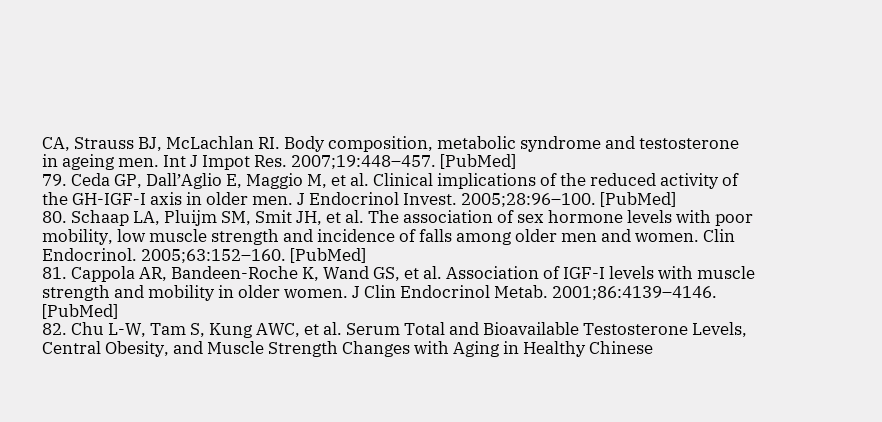CA, Strauss BJ, McLachlan RI. Body composition, metabolic syndrome and testosterone in ageing men. Int J Impot Res. 2007;19:448–457. [PubMed]
79. Ceda GP, Dall’Aglio E, Maggio M, et al. Clinical implications of the reduced activity of the GH-IGF-I axis in older men. J Endocrinol Invest. 2005;28:96–100. [PubMed]
80. Schaap LA, Pluijm SM, Smit JH, et al. The association of sex hormone levels with poor mobility, low muscle strength and incidence of falls among older men and women. Clin Endocrinol. 2005;63:152–160. [PubMed]
81. Cappola AR, Bandeen-Roche K, Wand GS, et al. Association of IGF-I levels with muscle strength and mobility in older women. J Clin Endocrinol Metab. 2001;86:4139–4146. [PubMed]
82. Chu L-W, Tam S, Kung AWC, et al. Serum Total and Bioavailable Testosterone Levels, Central Obesity, and Muscle Strength Changes with Aging in Healthy Chinese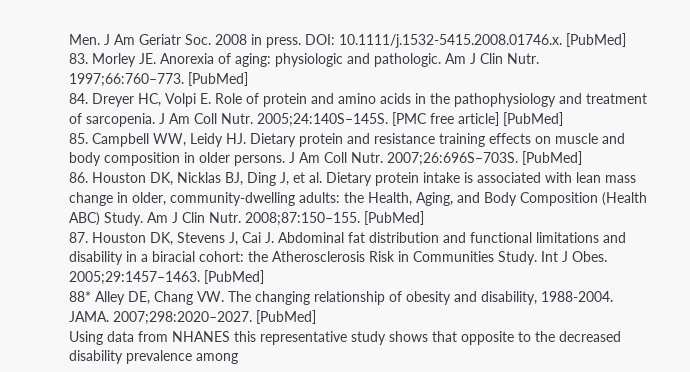Men. J Am Geriatr Soc. 2008 in press. DOI: 10.1111/j.1532-5415.2008.01746.x. [PubMed]
83. Morley JE. Anorexia of aging: physiologic and pathologic. Am J Clin Nutr. 1997;66:760–773. [PubMed]
84. Dreyer HC, Volpi E. Role of protein and amino acids in the pathophysiology and treatment of sarcopenia. J Am Coll Nutr. 2005;24:140S–145S. [PMC free article] [PubMed]
85. Campbell WW, Leidy HJ. Dietary protein and resistance training effects on muscle and body composition in older persons. J Am Coll Nutr. 2007;26:696S–703S. [PubMed]
86. Houston DK, Nicklas BJ, Ding J, et al. Dietary protein intake is associated with lean mass change in older, community-dwelling adults: the Health, Aging, and Body Composition (Health ABC) Study. Am J Clin Nutr. 2008;87:150–155. [PubMed]
87. Houston DK, Stevens J, Cai J. Abdominal fat distribution and functional limitations and disability in a biracial cohort: the Atherosclerosis Risk in Communities Study. Int J Obes. 2005;29:1457–1463. [PubMed]
88* Alley DE, Chang VW. The changing relationship of obesity and disability, 1988-2004. JAMA. 2007;298:2020–2027. [PubMed]
Using data from NHANES this representative study shows that opposite to the decreased disability prevalence among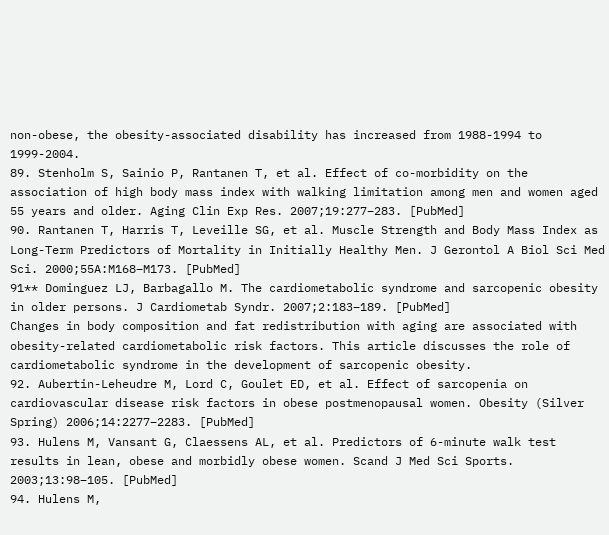non-obese, the obesity-associated disability has increased from 1988-1994 to 1999-2004.
89. Stenholm S, Sainio P, Rantanen T, et al. Effect of co-morbidity on the association of high body mass index with walking limitation among men and women aged 55 years and older. Aging Clin Exp Res. 2007;19:277–283. [PubMed]
90. Rantanen T, Harris T, Leveille SG, et al. Muscle Strength and Body Mass Index as Long-Term Predictors of Mortality in Initially Healthy Men. J Gerontol A Biol Sci Med Sci. 2000;55A:M168–M173. [PubMed]
91** Dominguez LJ, Barbagallo M. The cardiometabolic syndrome and sarcopenic obesity in older persons. J Cardiometab Syndr. 2007;2:183–189. [PubMed]
Changes in body composition and fat redistribution with aging are associated with obesity-related cardiometabolic risk factors. This article discusses the role of cardiometabolic syndrome in the development of sarcopenic obesity.
92. Aubertin-Leheudre M, Lord C, Goulet ED, et al. Effect of sarcopenia on cardiovascular disease risk factors in obese postmenopausal women. Obesity (Silver Spring) 2006;14:2277–2283. [PubMed]
93. Hulens M, Vansant G, Claessens AL, et al. Predictors of 6-minute walk test results in lean, obese and morbidly obese women. Scand J Med Sci Sports. 2003;13:98–105. [PubMed]
94. Hulens M,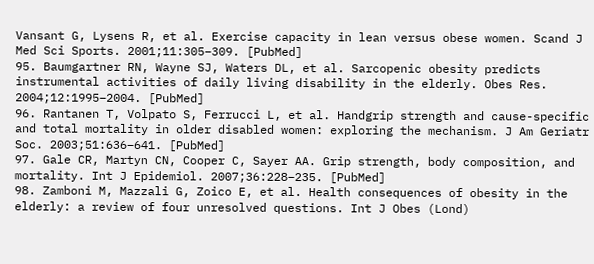Vansant G, Lysens R, et al. Exercise capacity in lean versus obese women. Scand J Med Sci Sports. 2001;11:305–309. [PubMed]
95. Baumgartner RN, Wayne SJ, Waters DL, et al. Sarcopenic obesity predicts instrumental activities of daily living disability in the elderly. Obes Res. 2004;12:1995–2004. [PubMed]
96. Rantanen T, Volpato S, Ferrucci L, et al. Handgrip strength and cause-specific and total mortality in older disabled women: exploring the mechanism. J Am Geriatr Soc. 2003;51:636–641. [PubMed]
97. Gale CR, Martyn CN, Cooper C, Sayer AA. Grip strength, body composition, and mortality. Int J Epidemiol. 2007;36:228–235. [PubMed]
98. Zamboni M, Mazzali G, Zoico E, et al. Health consequences of obesity in the elderly: a review of four unresolved questions. Int J Obes (Lond)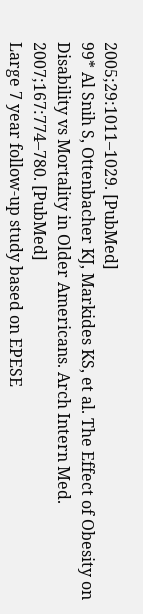2005;29:1011–1029. [PubMed]
99* Al Snih S, Ottenbacher KJ, Markides KS, et al. The Effect of Obesity on Disability vs Mortality in Older Americans. Arch Intern Med. 2007;167:774–780. [PubMed]
Large 7 year follow-up study based on EPESE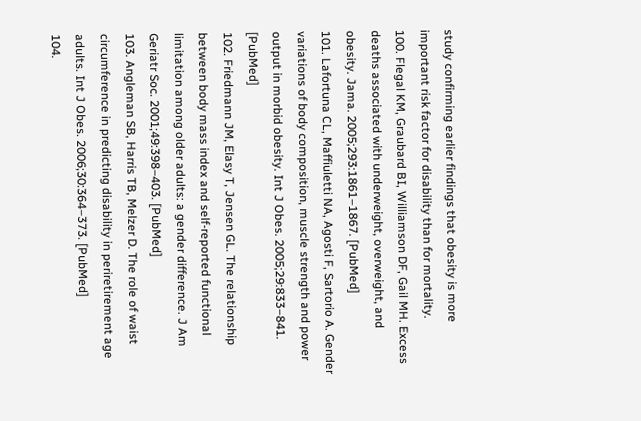study confirming earlier findings that obesity is more important risk factor for disability than for mortality.
100. Flegal KM, Graubard BI, Williamson DF, Gail MH. Excess deaths associated with underweight, overweight, and obesity. Jama. 2005;293:1861–1867. [PubMed]
101. Lafortuna CL, Maffiuletti NA, Agosti F, Sartorio A. Gender variations of body composition, muscle strength and power output in morbid obesity. Int J Obes. 2005;29:833–841. [PubMed]
102. Friedmann JM, Elasy T, Jensen GL. The relationship between body mass index and self-reported functional limitation among older adults: a gender difference. J Am Geriatr Soc. 2001;49:398–403. [PubMed]
103. Angleman SB, Harris TB, Melzer D. The role of waist circumference in predicting disability in periretirement age adults. Int J Obes. 2006;30:364–373. [PubMed]
104.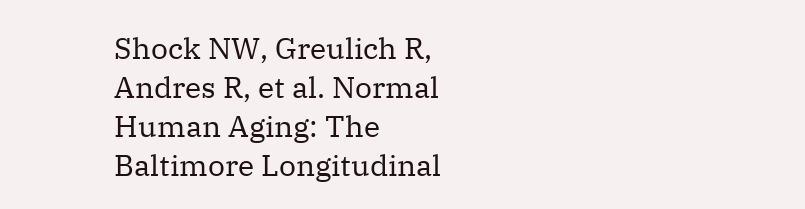Shock NW, Greulich R, Andres R, et al. Normal Human Aging: The Baltimore Longitudinal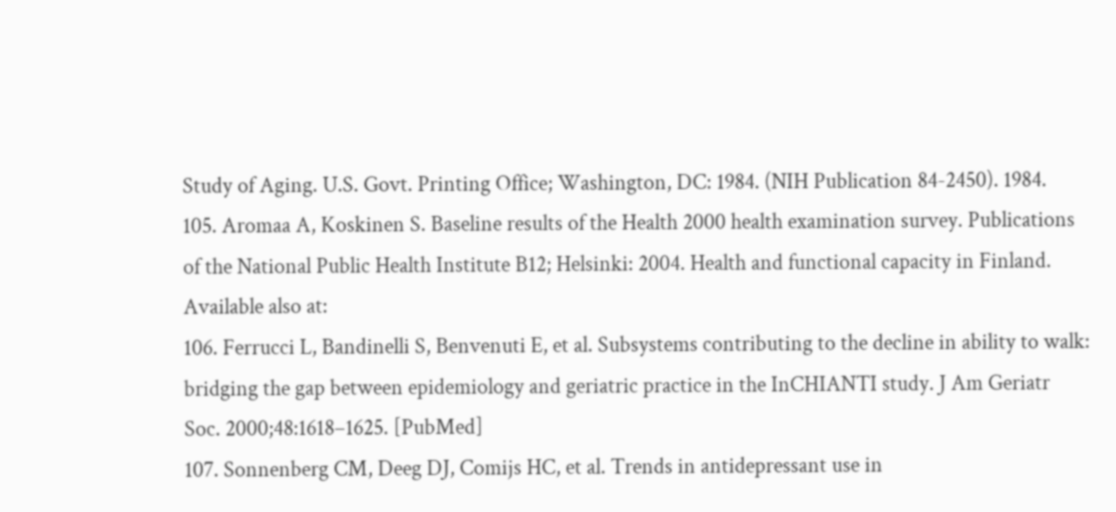Study of Aging. U.S. Govt. Printing Office; Washington, DC: 1984. (NIH Publication 84-2450). 1984.
105. Aromaa A, Koskinen S. Baseline results of the Health 2000 health examination survey. Publications of the National Public Health Institute B12; Helsinki: 2004. Health and functional capacity in Finland. Available also at:
106. Ferrucci L, Bandinelli S, Benvenuti E, et al. Subsystems contributing to the decline in ability to walk: bridging the gap between epidemiology and geriatric practice in the InCHIANTI study. J Am Geriatr Soc. 2000;48:1618–1625. [PubMed]
107. Sonnenberg CM, Deeg DJ, Comijs HC, et al. Trends in antidepressant use in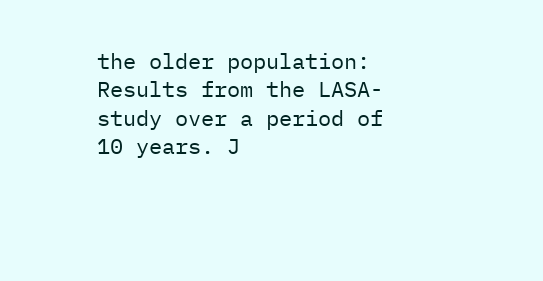the older population: Results from the LASA-study over a period of 10 years. J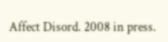Affect Disord. 2008 in press.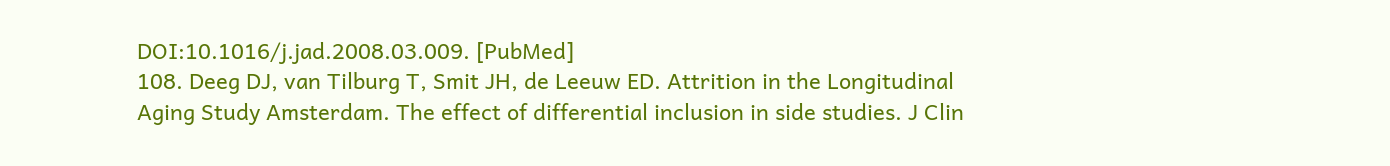DOI:10.1016/j.jad.2008.03.009. [PubMed]
108. Deeg DJ, van Tilburg T, Smit JH, de Leeuw ED. Attrition in the Longitudinal Aging Study Amsterdam. The effect of differential inclusion in side studies. J Clin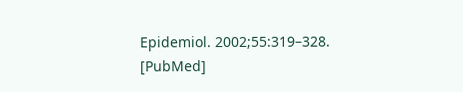Epidemiol. 2002;55:319–328. [PubMed]